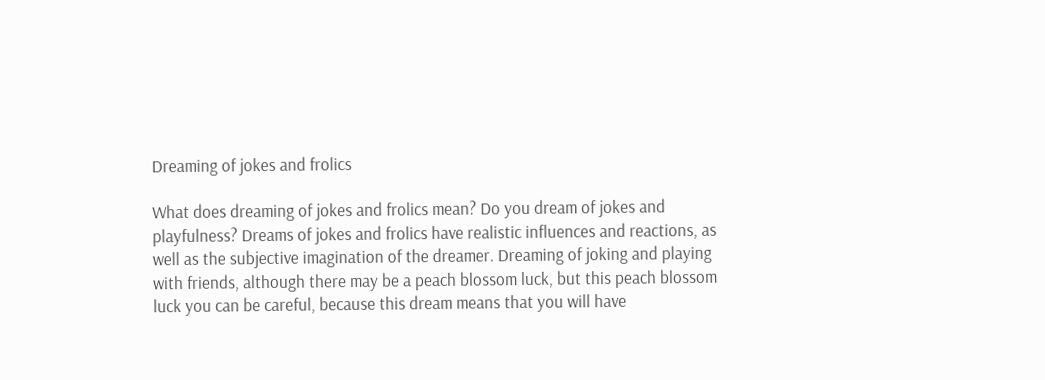Dreaming of jokes and frolics

What does dreaming of jokes and frolics mean? Do you dream of jokes and playfulness? Dreams of jokes and frolics have realistic influences and reactions, as well as the subjective imagination of the dreamer. Dreaming of joking and playing with friends, although there may be a peach blossom luck, but this peach blossom luck you can be careful, because this dream means that you will have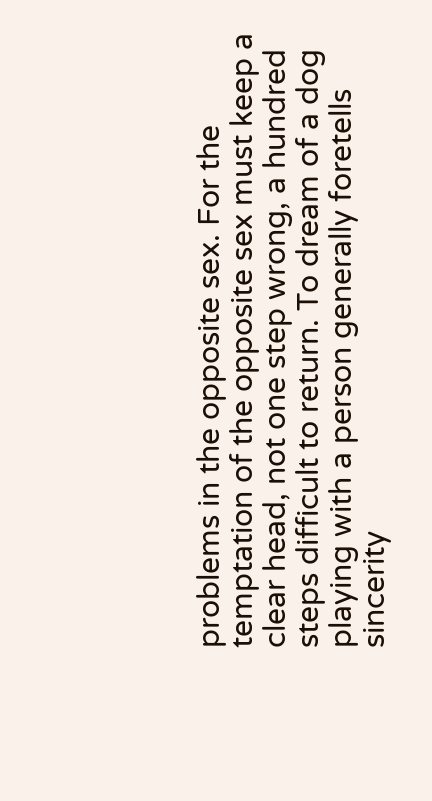problems in the opposite sex. For the temptation of the opposite sex must keep a clear head, not one step wrong, a hundred steps difficult to return. To dream of a dog playing with a person generally foretells sincerity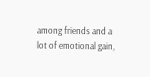among friends and a lot of emotional gain,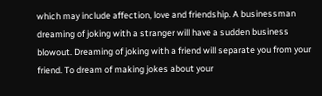which may include affection, love and friendship. A businessman dreaming of joking with a stranger will have a sudden business blowout. Dreaming of joking with a friend will separate you from your friend. To dream of making jokes about your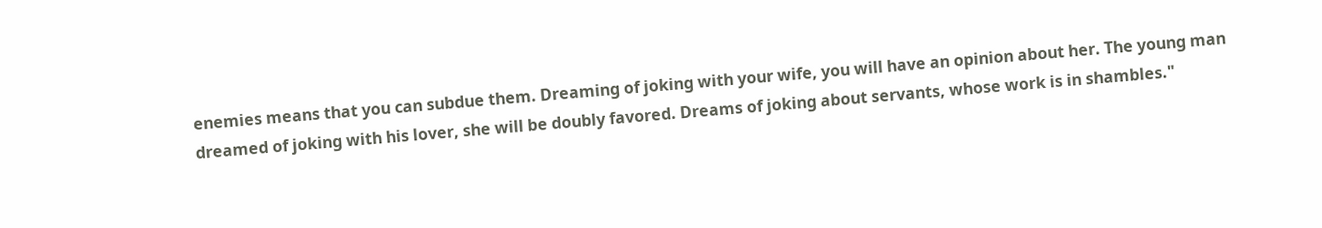enemies means that you can subdue them. Dreaming of joking with your wife, you will have an opinion about her. The young man dreamed of joking with his lover, she will be doubly favored. Dreams of joking about servants, whose work is in shambles."